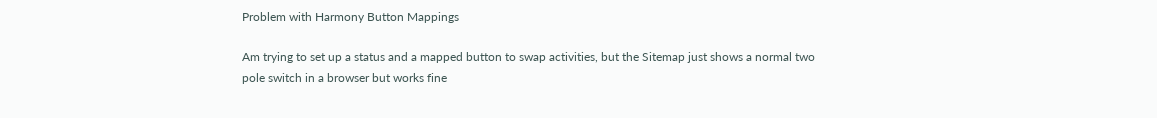Problem with Harmony Button Mappings

Am trying to set up a status and a mapped button to swap activities, but the Sitemap just shows a normal two pole switch in a browser but works fine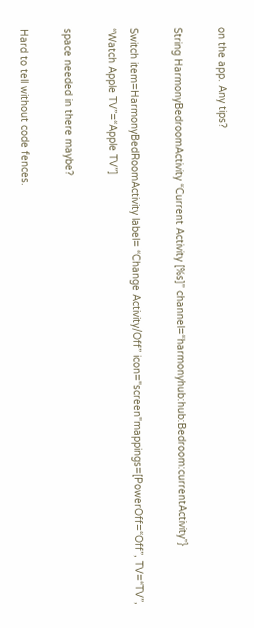on the app. Any tips?

String HarmonyBedroomActivity “Current Activity [%s]” channel=“harmonyhub:hub:Bedroom:currentActivity”}

Switch item=HarmonyBedRoomActivity label= “Change Activity/Off” icon="screen"mappings=[PowerOff=“Off”, TV=“TV”, “Watch Apple TV”=“Apple TV”]

space needed in there maybe?

Hard to tell without code fences.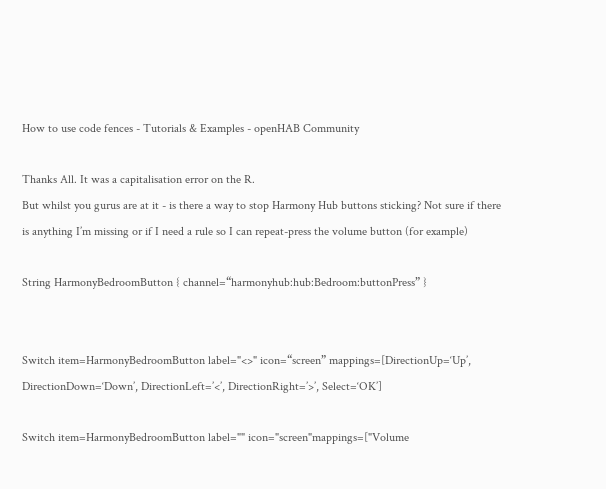How to use code fences - Tutorials & Examples - openHAB Community

Thanks All. It was a capitalisation error on the R.
But whilst you gurus are at it - is there a way to stop Harmony Hub buttons sticking? Not sure if there is anything I’m missing or if I need a rule so I can repeat-press the volume button (for example)

String HarmonyBedroomButton { channel=“harmonyhub:hub:Bedroom:buttonPress” }


Switch item=HarmonyBedroomButton label="<>" icon=“screen” mappings=[DirectionUp=‘Up’, DirectionDown=‘Down’, DirectionLeft=’<’, DirectionRight=’>’, Select=‘OK’]

Switch item=HarmonyBedroomButton label="" icon="screen"mappings=["Volume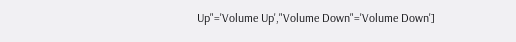Up"='Volume Up',"Volume Down"='Volume Down']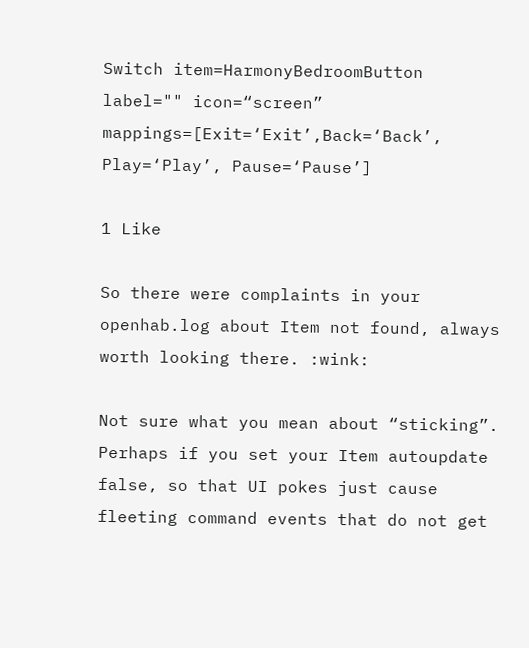Switch item=HarmonyBedroomButton label="" icon=“screen” mappings=[Exit=‘Exit’,Back=‘Back’, Play=‘Play’, Pause=‘Pause’]

1 Like

So there were complaints in your openhab.log about Item not found, always worth looking there. :wink:

Not sure what you mean about “sticking”. Perhaps if you set your Item autoupdate false, so that UI pokes just cause fleeting command events that do not get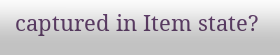captured in Item state?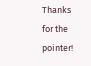Thanks for the pointer!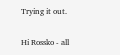Trying it out.

Hi Rossko - all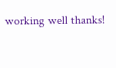working well thanks!